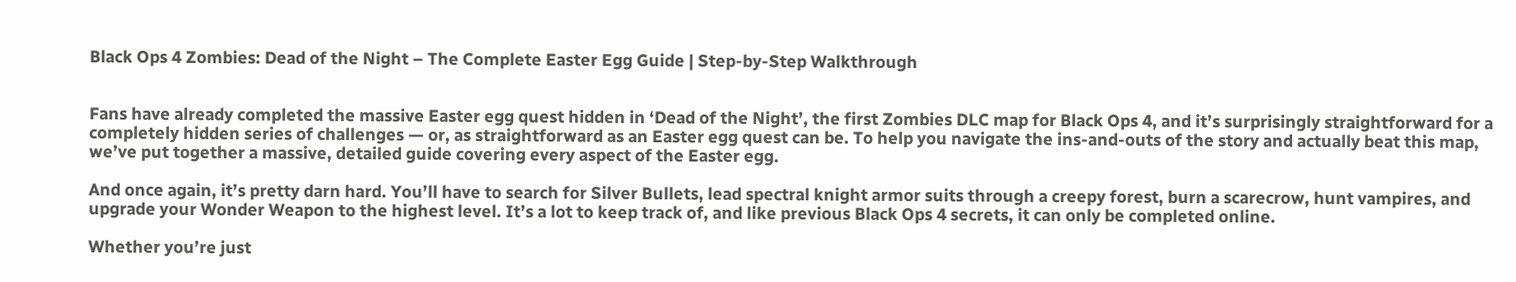Black Ops 4 Zombies: Dead of the Night – The Complete Easter Egg Guide | Step-by-Step Walkthrough


Fans have already completed the massive Easter egg quest hidden in ‘Dead of the Night’, the first Zombies DLC map for Black Ops 4, and it’s surprisingly straightforward for a completely hidden series of challenges — or, as straightforward as an Easter egg quest can be. To help you navigate the ins-and-outs of the story and actually beat this map, we’ve put together a massive, detailed guide covering every aspect of the Easter egg.

And once again, it’s pretty darn hard. You’ll have to search for Silver Bullets, lead spectral knight armor suits through a creepy forest, burn a scarecrow, hunt vampires, and upgrade your Wonder Weapon to the highest level. It’s a lot to keep track of, and like previous Black Ops 4 secrets, it can only be completed online.

Whether you’re just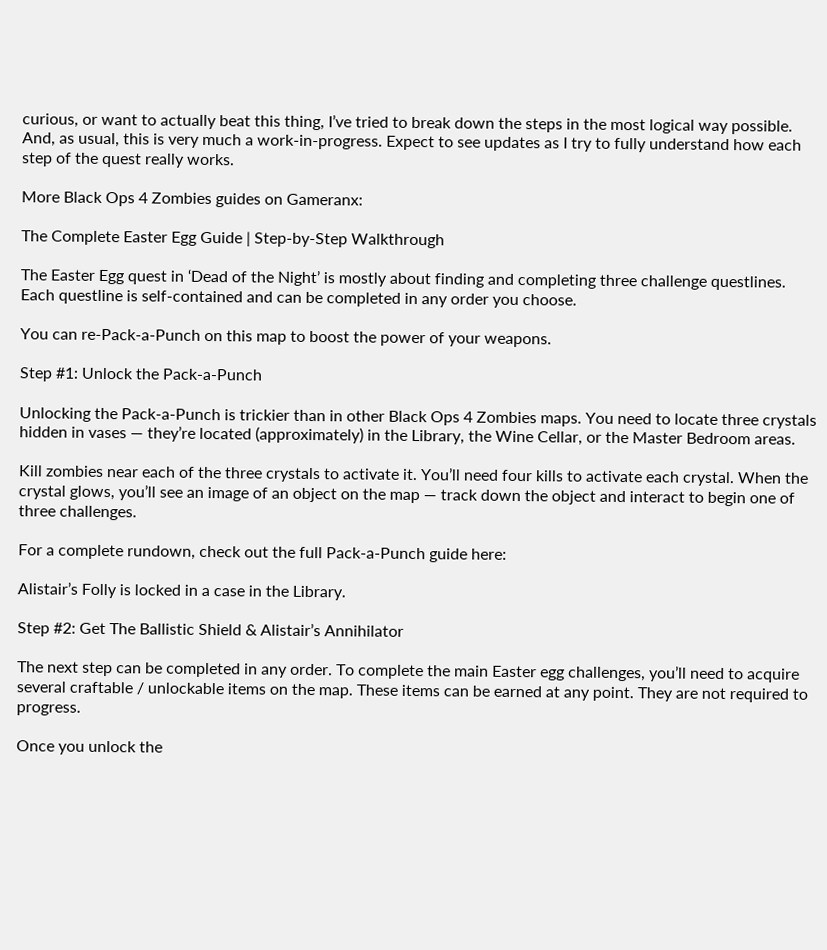curious, or want to actually beat this thing, I’ve tried to break down the steps in the most logical way possible. And, as usual, this is very much a work-in-progress. Expect to see updates as I try to fully understand how each step of the quest really works.

More Black Ops 4 Zombies guides on Gameranx:

The Complete Easter Egg Guide | Step-by-Step Walkthrough

The Easter Egg quest in ‘Dead of the Night’ is mostly about finding and completing three challenge questlines. Each questline is self-contained and can be completed in any order you choose.

You can re-Pack-a-Punch on this map to boost the power of your weapons.

Step #1: Unlock the Pack-a-Punch

Unlocking the Pack-a-Punch is trickier than in other Black Ops 4 Zombies maps. You need to locate three crystals hidden in vases — they’re located (approximately) in the Library, the Wine Cellar, or the Master Bedroom areas.

Kill zombies near each of the three crystals to activate it. You’ll need four kills to activate each crystal. When the crystal glows, you’ll see an image of an object on the map — track down the object and interact to begin one of three challenges.

For a complete rundown, check out the full Pack-a-Punch guide here:

Alistair’s Folly is locked in a case in the Library.

Step #2: Get The Ballistic Shield & Alistair’s Annihilator

The next step can be completed in any order. To complete the main Easter egg challenges, you’ll need to acquire several craftable / unlockable items on the map. These items can be earned at any point. They are not required to progress.

Once you unlock the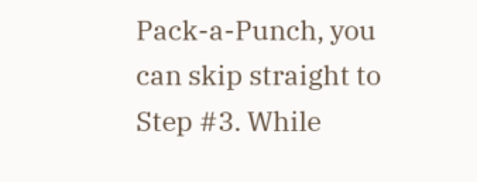Pack-a-Punch, you can skip straight to Step #3. While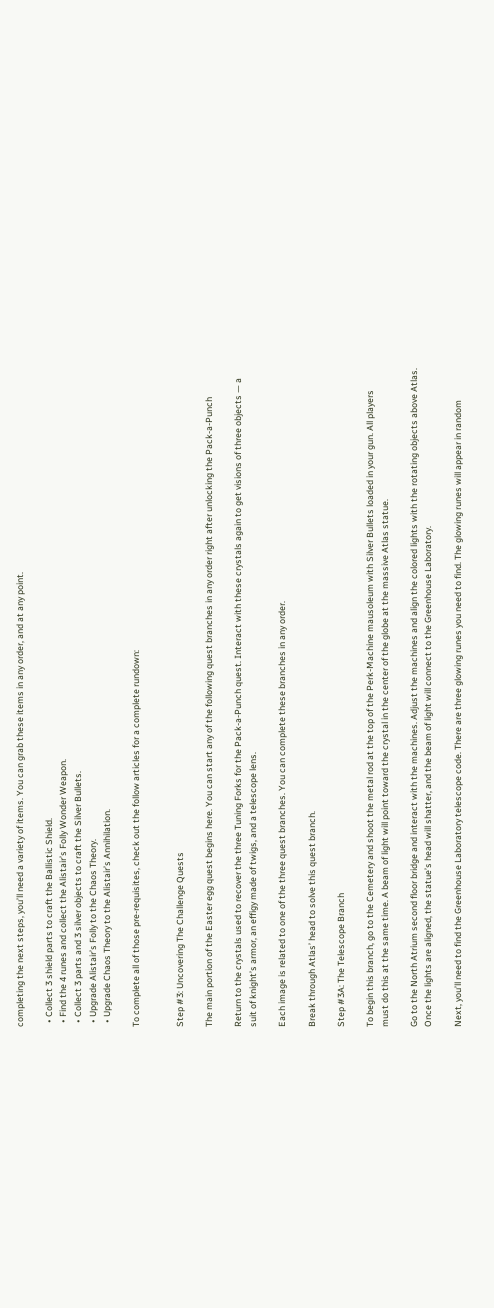completing the next steps, you’ll need a variety of items. You can grab these items in any order, and at any point.

  • Collect 3 shield parts to craft the Ballistic Shield.
  • Find the 4 runes and collect the Alistair’s Folly Wonder Weapon.
  • Collect 3 parts and 3 silver objects to craft the Silver Bullets.
  • Upgrade Alistair’s Folly to the Chaos Theory.
  • Upgrade Chaos Theory to the Alistair’s Annihilation.

To complete all of those pre-requisites, check out the follow articles for a complete rundown:


Step #3: Uncovering The Challenge Quests

The main portion of the Easter egg quest begins here. You can start any of the following quest branches in any order right after unlocking the Pack-a-Punch

Return to the crystals used to recover the three Tuning Forks for the Pack-a-Punch quest. Interact with these crystals again to get visions of three objects — a suit of knight’s armor, an effigy made of twigs, and a telescope lens.

Each image is related to one of the three quest branches. You can complete these branches in any order.

Break through Atlas’ head to solve this quest branch.

Step #3A: The Telescope Branch

To begin this branch, go to the Cemetery and shoot the metal rod at the top of the Perk-Machine mausoleum with Silver Bullets loaded in your gun. All players must do this at the same time. A beam of light will point toward the crystal in the center of the globe at the massive Atlas statue.

Go to the North Atrium second floor bridge and interact with the machines. Adjust the machines and align the colored lights with the rotating objects above Atlas. Once the lights are aligned, the statue’s head will shatter, and the beam of light will connect to the Greenhouse Laboratory.

Next, you’ll need to find the Greenhouse Laboratory telescope code. There are three glowing runes you need to find. The glowing runes will appear in random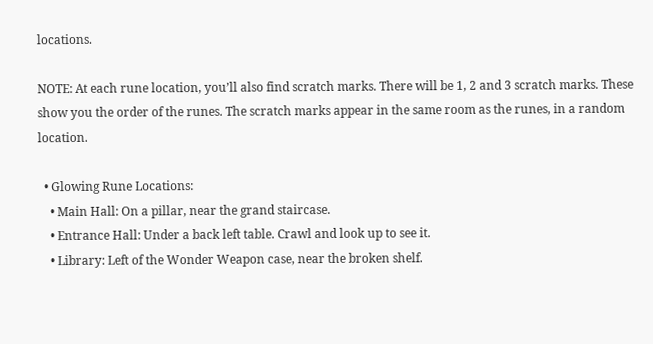locations.

NOTE: At each rune location, you’ll also find scratch marks. There will be 1, 2 and 3 scratch marks. These show you the order of the runes. The scratch marks appear in the same room as the runes, in a random location.

  • Glowing Rune Locations:
    • Main Hall: On a pillar, near the grand staircase.
    • Entrance Hall: Under a back left table. Crawl and look up to see it.
    • Library: Left of the Wonder Weapon case, near the broken shelf.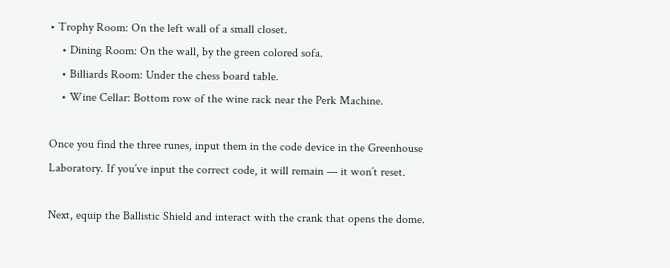• Trophy Room: On the left wall of a small closet.
    • Dining Room: On the wall, by the green colored sofa.
    • Billiards Room: Under the chess board table.
    • Wine Cellar: Bottom row of the wine rack near the Perk Machine.

Once you find the three runes, input them in the code device in the Greenhouse Laboratory. If you’ve input the correct code, it will remain — it won’t reset.

Next, equip the Ballistic Shield and interact with the crank that opens the dome.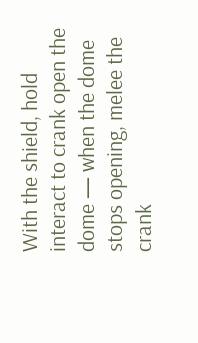With the shield, hold interact to crank open the dome — when the dome stops opening, melee the crank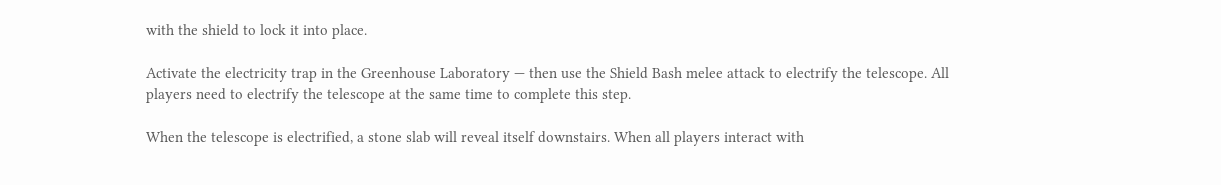with the shield to lock it into place.

Activate the electricity trap in the Greenhouse Laboratory — then use the Shield Bash melee attack to electrify the telescope. All players need to electrify the telescope at the same time to complete this step.

When the telescope is electrified, a stone slab will reveal itself downstairs. When all players interact with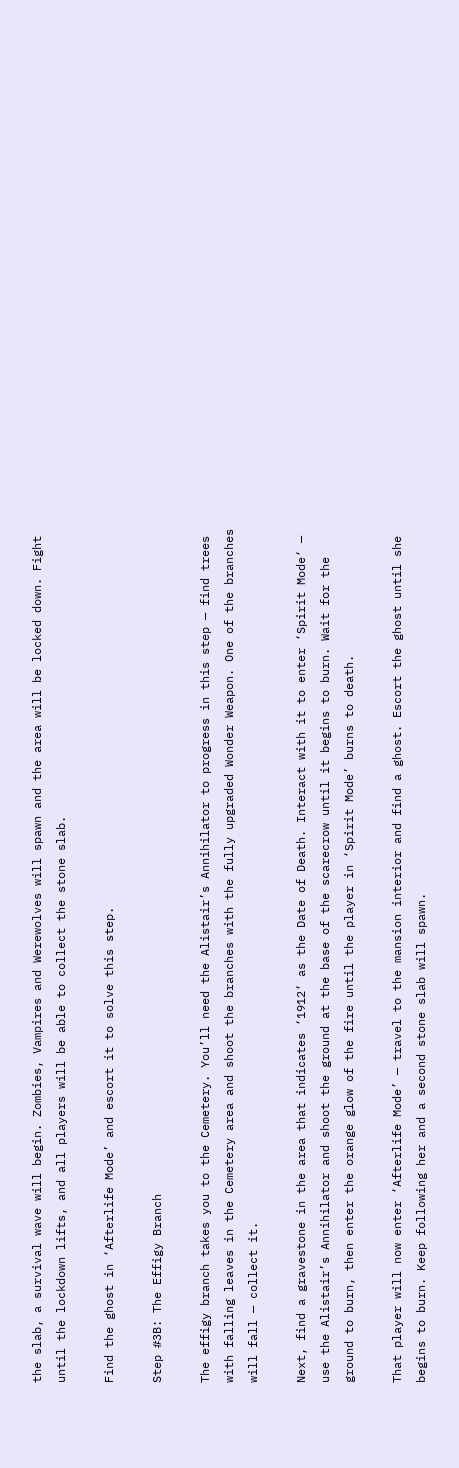the slab, a survival wave will begin. Zombies, Vampires and Werewolves will spawn and the area will be locked down. Fight until the lockdown lifts, and all players will be able to collect the stone slab.

Find the ghost in ‘Afterlife Mode’ and escort it to solve this step.

Step #3B: The Effigy Branch

The effigy branch takes you to the Cemetery. You’ll need the Alistair’s Annihilator to progress in this step — find trees with falling leaves in the Cemetery area and shoot the branches with the fully upgraded Wonder Weapon. One of the branches will fall — collect it.

Next, find a gravestone in the area that indicates ‘1912‘ as the Date of Death. Interact with it to enter ‘Spirit Mode‘ — use the Alistair’s Annihilator and shoot the ground at the base of the scarecrow until it begins to burn. Wait for the ground to burn, then enter the orange glow of the fire until the player in ‘Spirit Mode’ burns to death.

That player will now enter ‘Afterlife Mode’ — travel to the mansion interior and find a ghost. Escort the ghost until she begins to burn. Keep following her and a second stone slab will spawn.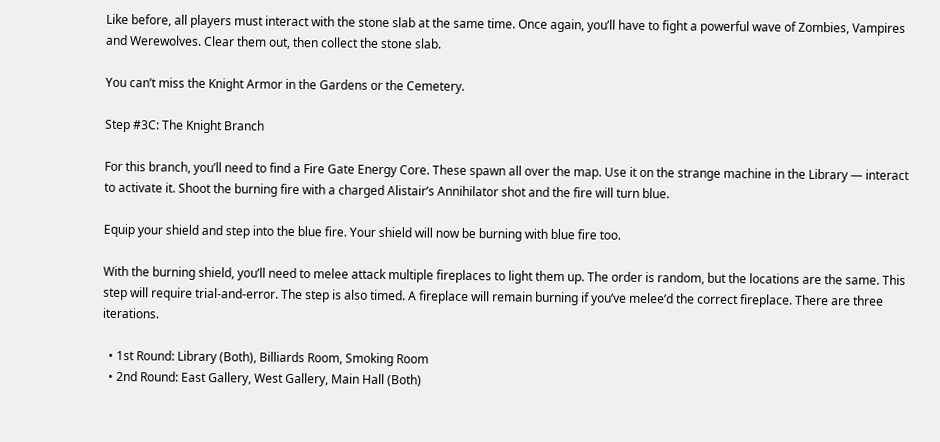Like before, all players must interact with the stone slab at the same time. Once again, you’ll have to fight a powerful wave of Zombies, Vampires and Werewolves. Clear them out, then collect the stone slab.

You can’t miss the Knight Armor in the Gardens or the Cemetery.

Step #3C: The Knight Branch

For this branch, you’ll need to find a Fire Gate Energy Core. These spawn all over the map. Use it on the strange machine in the Library — interact to activate it. Shoot the burning fire with a charged Alistair’s Annihilator shot and the fire will turn blue.

Equip your shield and step into the blue fire. Your shield will now be burning with blue fire too.

With the burning shield, you’ll need to melee attack multiple fireplaces to light them up. The order is random, but the locations are the same. This step will require trial-and-error. The step is also timed. A fireplace will remain burning if you’ve melee’d the correct fireplace. There are three iterations.

  • 1st Round: Library (Both), Billiards Room, Smoking Room
  • 2nd Round: East Gallery, West Gallery, Main Hall (Both)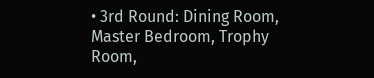• 3rd Round: Dining Room, Master Bedroom, Trophy Room,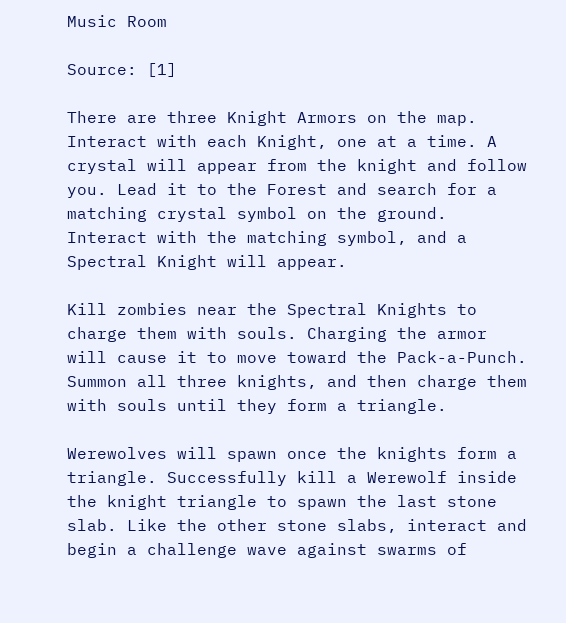Music Room

Source: [1]

There are three Knight Armors on the map. Interact with each Knight, one at a time. A crystal will appear from the knight and follow you. Lead it to the Forest and search for a matching crystal symbol on the ground. Interact with the matching symbol, and a Spectral Knight will appear.

Kill zombies near the Spectral Knights to charge them with souls. Charging the armor will cause it to move toward the Pack-a-Punch. Summon all three knights, and then charge them with souls until they form a triangle.

Werewolves will spawn once the knights form a triangle. Successfully kill a Werewolf inside the knight triangle to spawn the last stone slab. Like the other stone slabs, interact and begin a challenge wave against swarms of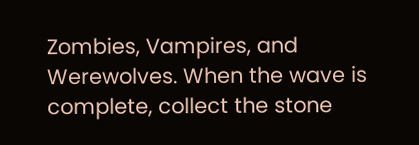Zombies, Vampires, and Werewolves. When the wave is complete, collect the stone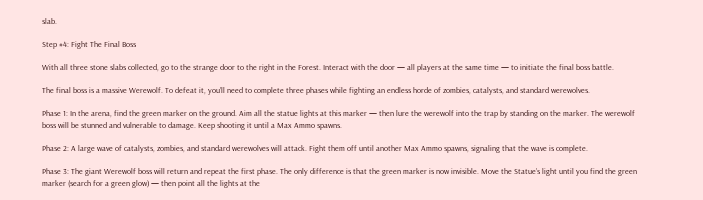slab.

Step #4: Fight The Final Boss

With all three stone slabs collected, go to the strange door to the right in the Forest. Interact with the door — all players at the same time — to initiate the final boss battle.

The final boss is a massive Werewolf. To defeat it, you’ll need to complete three phases while fighting an endless horde of zombies, catalysts, and standard werewolves.

Phase 1: In the arena, find the green marker on the ground. Aim all the statue lights at this marker — then lure the werewolf into the trap by standing on the marker. The werewolf boss will be stunned and vulnerable to damage. Keep shooting it until a Max Ammo spawns.

Phase 2: A large wave of catalysts, zombies, and standard werewolves will attack. Fight them off until another Max Ammo spawns, signaling that the wave is complete.

Phase 3: The giant Werewolf boss will return and repeat the first phase. The only difference is that the green marker is now invisible. Move the Statue’s light until you find the green marker (search for a green glow) — then point all the lights at the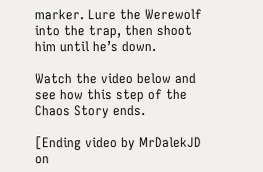marker. Lure the Werewolf into the trap, then shoot him until he’s down.

Watch the video below and see how this step of the Chaos Story ends.

[Ending video by MrDalekJD on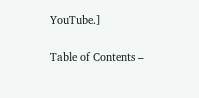YouTube.]

Table of Contents –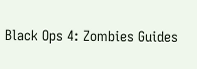Black Ops 4: Zombies Guides